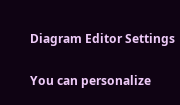Diagram Editor Settings

You can personalize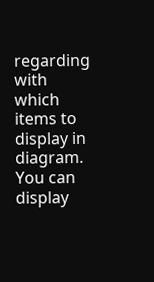regarding with which items to display in diagram. You can display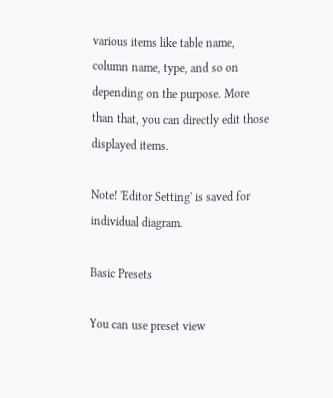various items like table name, column name, type, and so on depending on the purpose. More than that, you can directly edit those displayed items.

Note! 'Editor Setting' is saved for individual diagram.

Basic Presets

You can use preset view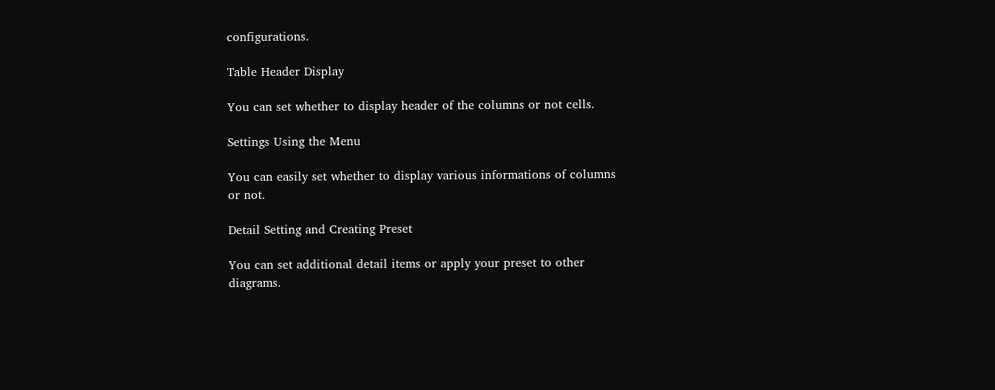configurations.

Table Header Display

You can set whether to display header of the columns or not cells.

Settings Using the Menu

You can easily set whether to display various informations of columns or not.

Detail Setting and Creating Preset

You can set additional detail items or apply your preset to other diagrams.